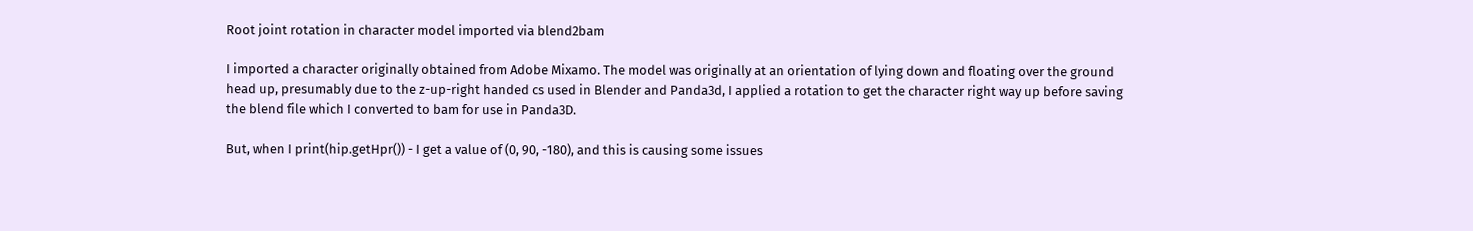Root joint rotation in character model imported via blend2bam

I imported a character originally obtained from Adobe Mixamo. The model was originally at an orientation of lying down and floating over the ground head up, presumably due to the z-up-right handed cs used in Blender and Panda3d, I applied a rotation to get the character right way up before saving the blend file which I converted to bam for use in Panda3D.

But, when I print(hip.getHpr()) - I get a value of (0, 90, -180), and this is causing some issues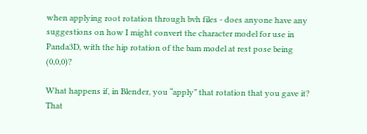when applying root rotation through bvh files - does anyone have any suggestions on how I might convert the character model for use in Panda3D, with the hip rotation of the bam model at rest pose being (0,0,0)?

What happens if, in Blender, you “apply” that rotation that you gave it? That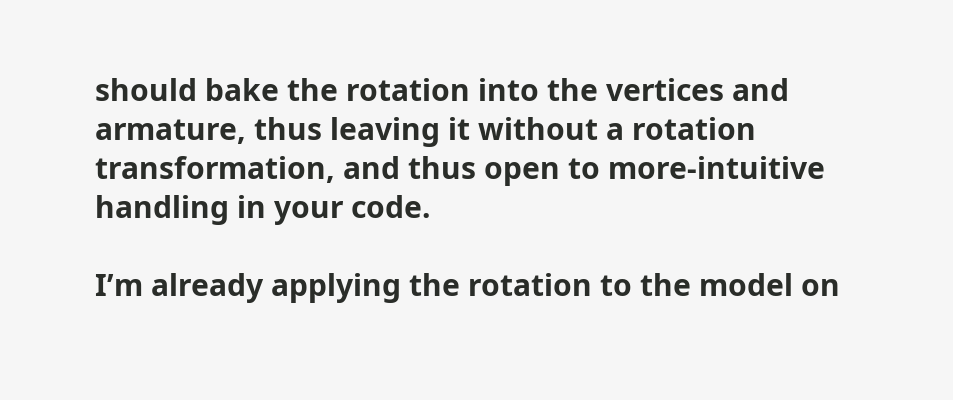should bake the rotation into the vertices and armature, thus leaving it without a rotation transformation, and thus open to more-intuitive handling in your code.

I’m already applying the rotation to the model on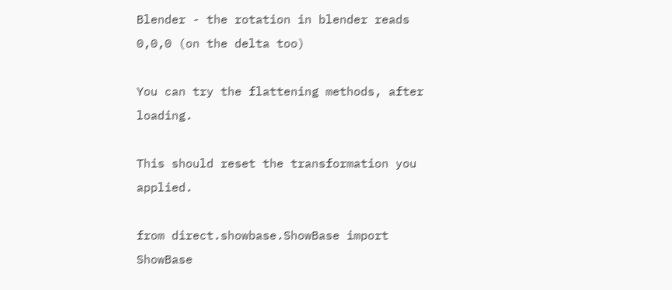Blender - the rotation in blender reads 0,0,0 (on the delta too)

You can try the flattening methods, after loading.

This should reset the transformation you applied.

from direct.showbase.ShowBase import ShowBase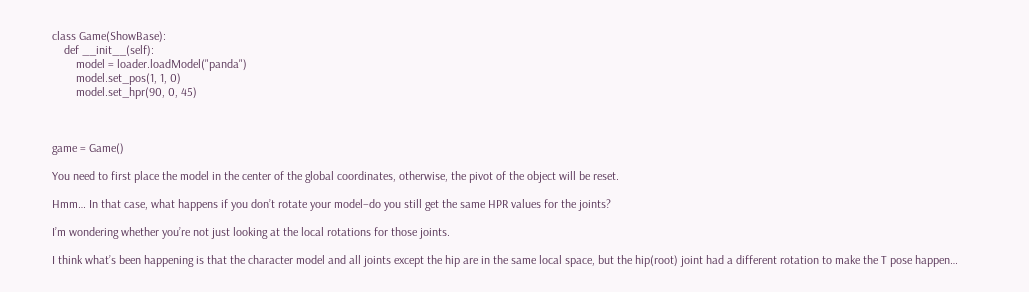class Game(ShowBase):
    def __init__(self):
        model = loader.loadModel("panda")
        model.set_pos(1, 1, 0)
        model.set_hpr(90, 0, 45)



game = Game()

You need to first place the model in the center of the global coordinates, otherwise, the pivot of the object will be reset.

Hmm… In that case, what happens if you don’t rotate your model–do you still get the same HPR values for the joints?

I’m wondering whether you’re not just looking at the local rotations for those joints.

I think what’s been happening is that the character model and all joints except the hip are in the same local space, but the hip(root) joint had a different rotation to make the T pose happen…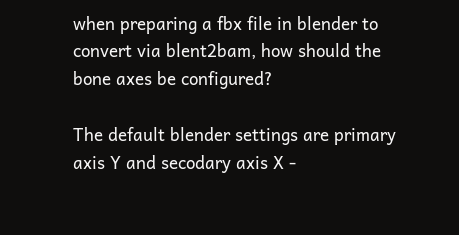when preparing a fbx file in blender to convert via blent2bam, how should the bone axes be configured?

The default blender settings are primary axis Y and secodary axis X -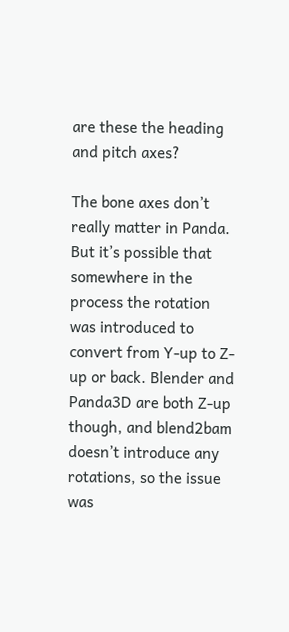are these the heading and pitch axes?

The bone axes don’t really matter in Panda. But it’s possible that somewhere in the process the rotation was introduced to convert from Y-up to Z-up or back. Blender and Panda3D are both Z-up though, and blend2bam doesn’t introduce any rotations, so the issue was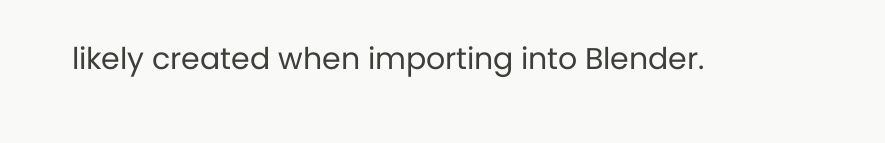likely created when importing into Blender.